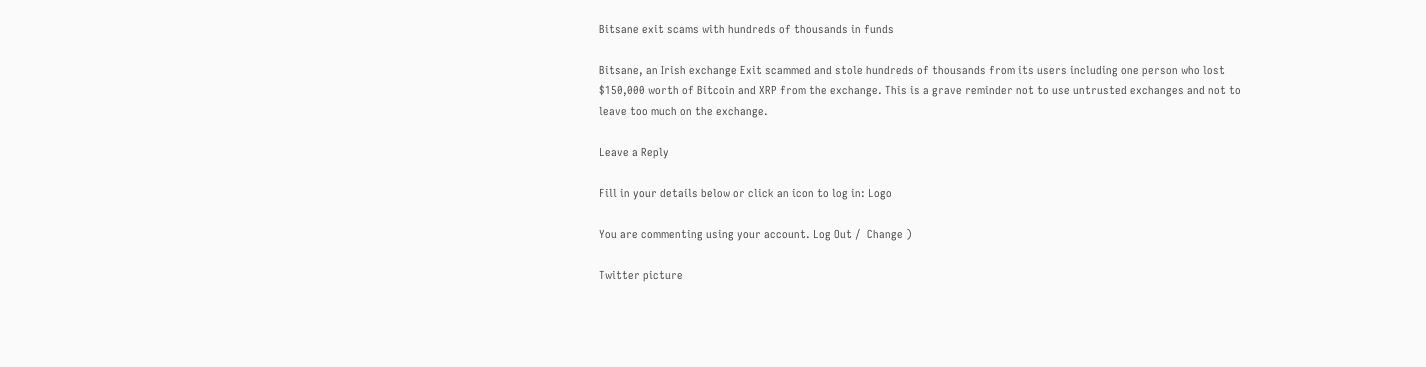Bitsane exit scams with hundreds of thousands in funds

Bitsane, an Irish exchange Exit scammed and stole hundreds of thousands from its users including one person who lost $150,000 worth of Bitcoin and XRP from the exchange. This is a grave reminder not to use untrusted exchanges and not to leave too much on the exchange.

Leave a Reply

Fill in your details below or click an icon to log in: Logo

You are commenting using your account. Log Out /  Change )

Twitter picture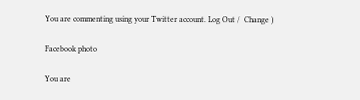You are commenting using your Twitter account. Log Out /  Change )

Facebook photo

You are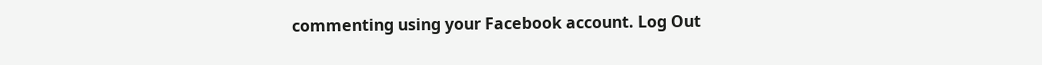commenting using your Facebook account. Log Out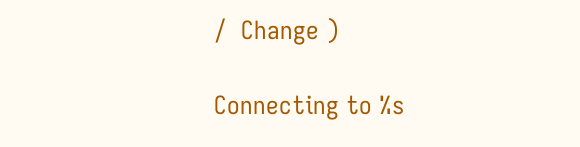/  Change )

Connecting to %s